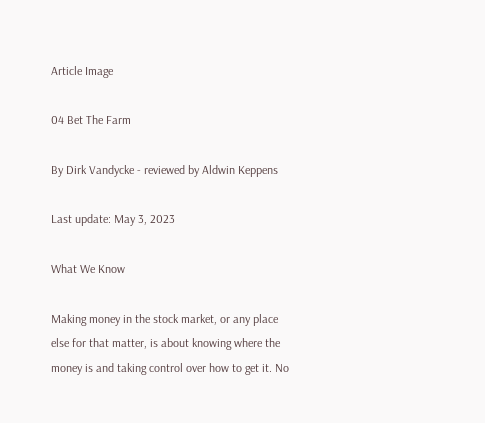Article Image

04 Bet The Farm

By Dirk Vandycke - reviewed by Aldwin Keppens

Last update: May 3, 2023

What We Know

Making money in the stock market, or any place else for that matter, is about knowing where the money is and taking control over how to get it. No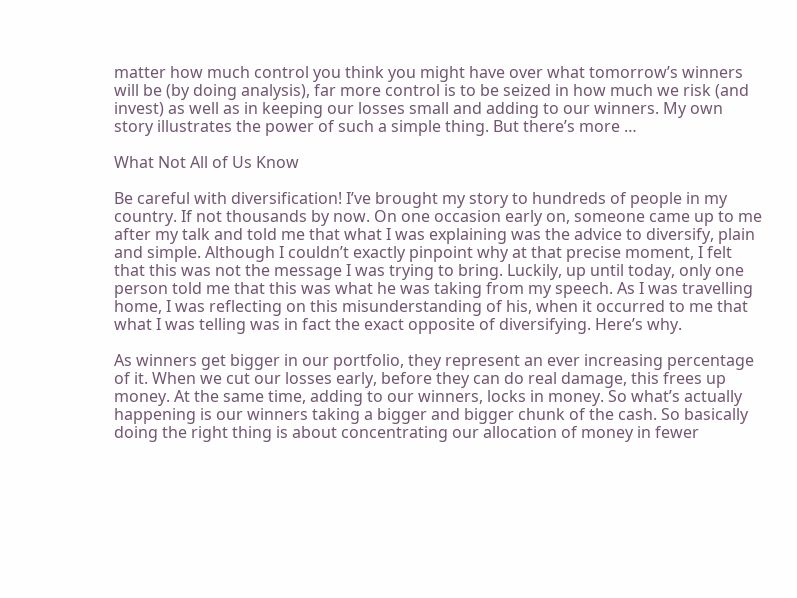matter how much control you think you might have over what tomorrow’s winners will be (by doing analysis), far more control is to be seized in how much we risk (and invest) as well as in keeping our losses small and adding to our winners. My own story illustrates the power of such a simple thing. But there’s more …

What Not All of Us Know

Be careful with diversification! I’ve brought my story to hundreds of people in my country. If not thousands by now. On one occasion early on, someone came up to me after my talk and told me that what I was explaining was the advice to diversify, plain and simple. Although I couldn’t exactly pinpoint why at that precise moment, I felt that this was not the message I was trying to bring. Luckily, up until today, only one person told me that this was what he was taking from my speech. As I was travelling home, I was reflecting on this misunderstanding of his, when it occurred to me that what I was telling was in fact the exact opposite of diversifying. Here’s why.

As winners get bigger in our portfolio, they represent an ever increasing percentage of it. When we cut our losses early, before they can do real damage, this frees up money. At the same time, adding to our winners, locks in money. So what’s actually happening is our winners taking a bigger and bigger chunk of the cash. So basically doing the right thing is about concentrating our allocation of money in fewer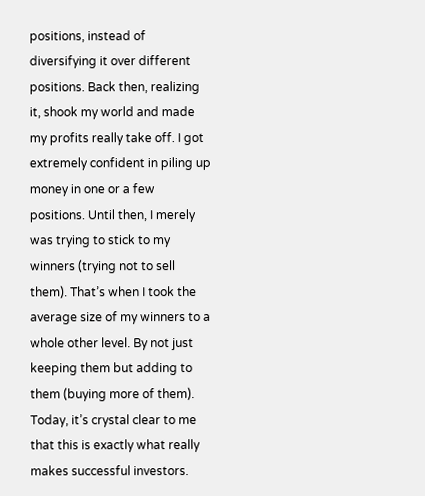positions, instead of diversifying it over different positions. Back then, realizing it, shook my world and made my profits really take off. I got extremely confident in piling up money in one or a few positions. Until then, I merely was trying to stick to my winners (trying not to sell them). That’s when I took the average size of my winners to a whole other level. By not just keeping them but adding to them (buying more of them). Today, it’s crystal clear to me that this is exactly what really makes successful investors.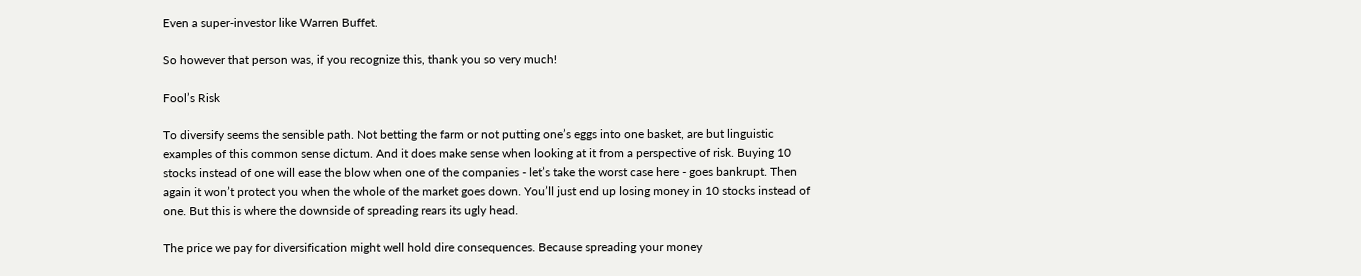Even a super-investor like Warren Buffet.

So however that person was, if you recognize this, thank you so very much!

Fool’s Risk

To diversify seems the sensible path. Not betting the farm or not putting one’s eggs into one basket, are but linguistic examples of this common sense dictum. And it does make sense when looking at it from a perspective of risk. Buying 10 stocks instead of one will ease the blow when one of the companies - let’s take the worst case here - goes bankrupt. Then again it won’t protect you when the whole of the market goes down. You’ll just end up losing money in 10 stocks instead of one. But this is where the downside of spreading rears its ugly head.

The price we pay for diversification might well hold dire consequences. Because spreading your money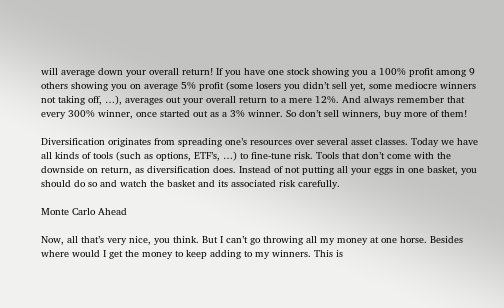will average down your overall return! If you have one stock showing you a 100% profit among 9 others showing you on average 5% profit (some losers you didn’t sell yet, some mediocre winners not taking off, …), averages out your overall return to a mere 12%. And always remember that every 300% winner, once started out as a 3% winner. So don’t sell winners, buy more of them!

Diversification originates from spreading one’s resources over several asset classes. Today we have all kinds of tools (such as options, ETF’s, …) to fine-tune risk. Tools that don’t come with the downside on return, as diversification does. Instead of not putting all your eggs in one basket, you should do so and watch the basket and its associated risk carefully.

Monte Carlo Ahead

Now, all that’s very nice, you think. But I can’t go throwing all my money at one horse. Besides where would I get the money to keep adding to my winners. This is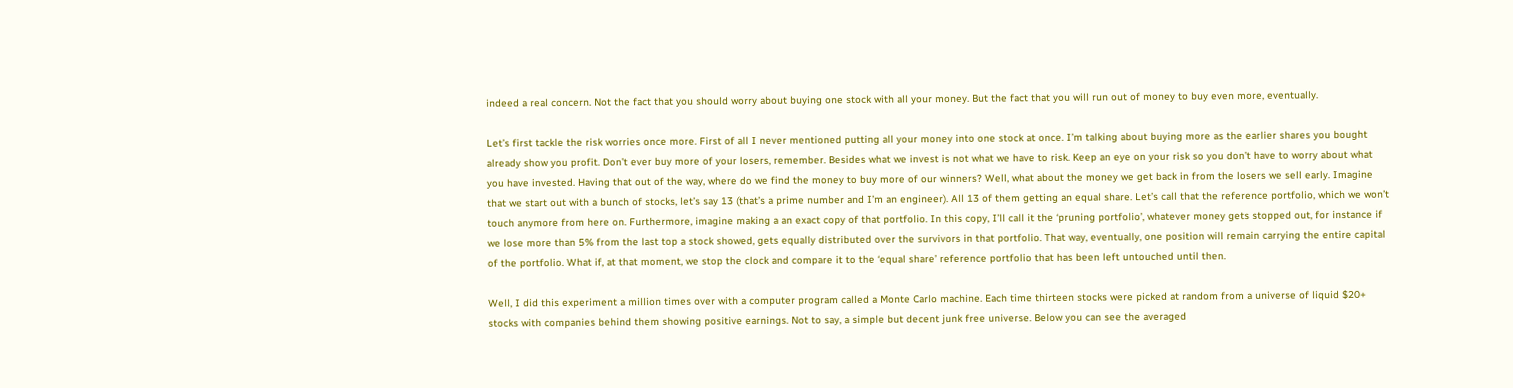indeed a real concern. Not the fact that you should worry about buying one stock with all your money. But the fact that you will run out of money to buy even more, eventually.

Let’s first tackle the risk worries once more. First of all I never mentioned putting all your money into one stock at once. I’m talking about buying more as the earlier shares you bought already show you profit. Don’t ever buy more of your losers, remember. Besides what we invest is not what we have to risk. Keep an eye on your risk so you don’t have to worry about what you have invested. Having that out of the way, where do we find the money to buy more of our winners? Well, what about the money we get back in from the losers we sell early. Imagine that we start out with a bunch of stocks, let’s say 13 (that’s a prime number and I’m an engineer). All 13 of them getting an equal share. Let’s call that the reference portfolio, which we won’t touch anymore from here on. Furthermore, imagine making a an exact copy of that portfolio. In this copy, I’ll call it the ‘pruning portfolio’, whatever money gets stopped out, for instance if we lose more than 5% from the last top a stock showed, gets equally distributed over the survivors in that portfolio. That way, eventually, one position will remain carrying the entire capital of the portfolio. What if, at that moment, we stop the clock and compare it to the ‘equal share’ reference portfolio that has been left untouched until then.

Well, I did this experiment a million times over with a computer program called a Monte Carlo machine. Each time thirteen stocks were picked at random from a universe of liquid $20+ stocks with companies behind them showing positive earnings. Not to say, a simple but decent junk free universe. Below you can see the averaged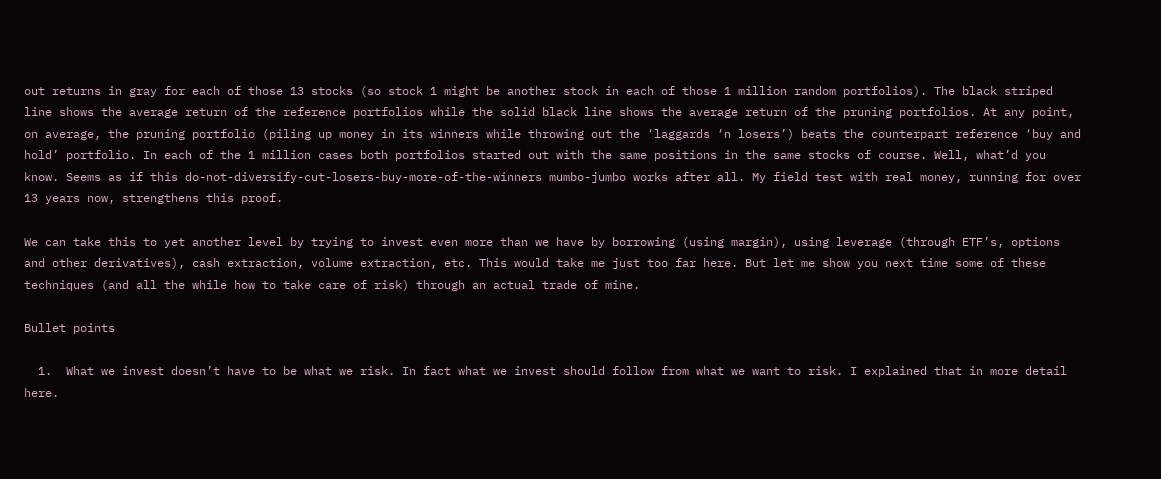out returns in gray for each of those 13 stocks (so stock 1 might be another stock in each of those 1 million random portfolios). The black striped line shows the average return of the reference portfolios while the solid black line shows the average return of the pruning portfolios. At any point, on average, the pruning portfolio (piling up money in its winners while throwing out the ‘laggards ‘n losers’) beats the counterpart reference ‘buy and hold’ portfolio. In each of the 1 million cases both portfolios started out with the same positions in the same stocks of course. Well, what’d you know. Seems as if this do-not-diversify-cut-losers-buy-more-of-the-winners mumbo-jumbo works after all. My field test with real money, running for over 13 years now, strengthens this proof.

We can take this to yet another level by trying to invest even more than we have by borrowing (using margin), using leverage (through ETF’s, options and other derivatives), cash extraction, volume extraction, etc. This would take me just too far here. But let me show you next time some of these techniques (and all the while how to take care of risk) through an actual trade of mine.

Bullet points

  1.  What we invest doesn’t have to be what we risk. In fact what we invest should follow from what we want to risk. I explained that in more detail here.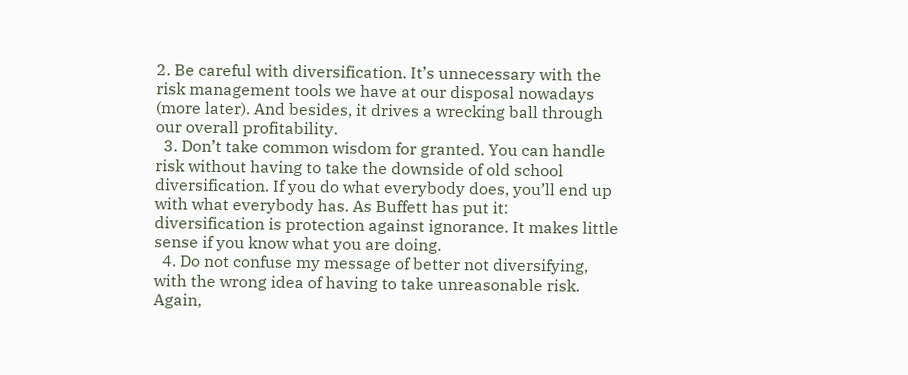2. Be careful with diversification. It’s unnecessary with the risk management tools we have at our disposal nowadays (more later). And besides, it drives a wrecking ball through our overall profitability.
  3. Don’t take common wisdom for granted. You can handle risk without having to take the downside of old school diversification. If you do what everybody does, you’ll end up with what everybody has. As Buffett has put it: diversification is protection against ignorance. It makes little sense if you know what you are doing.
  4. Do not confuse my message of better not diversifying, with the wrong idea of having to take unreasonable risk. Again,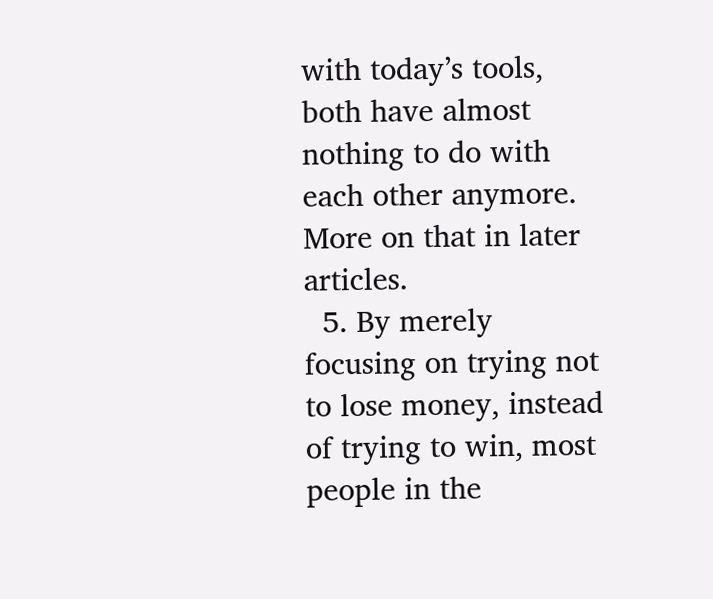with today’s tools, both have almost nothing to do with each other anymore. More on that in later articles.
  5. By merely focusing on trying not to lose money, instead of trying to win, most people in the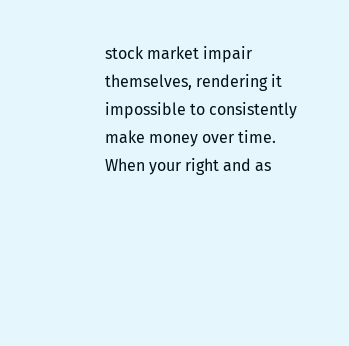stock market impair themselves, rendering it impossible to consistently make money over time. When your right and as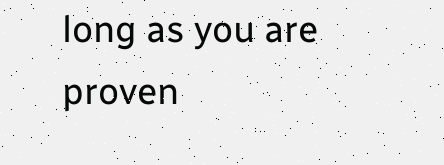long as you are proven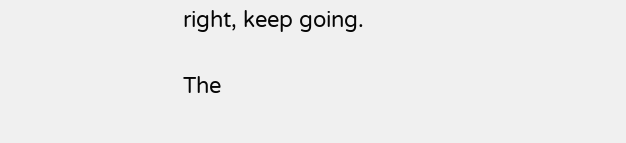right, keep going.

The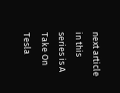next article in this series is A Take On Tesla